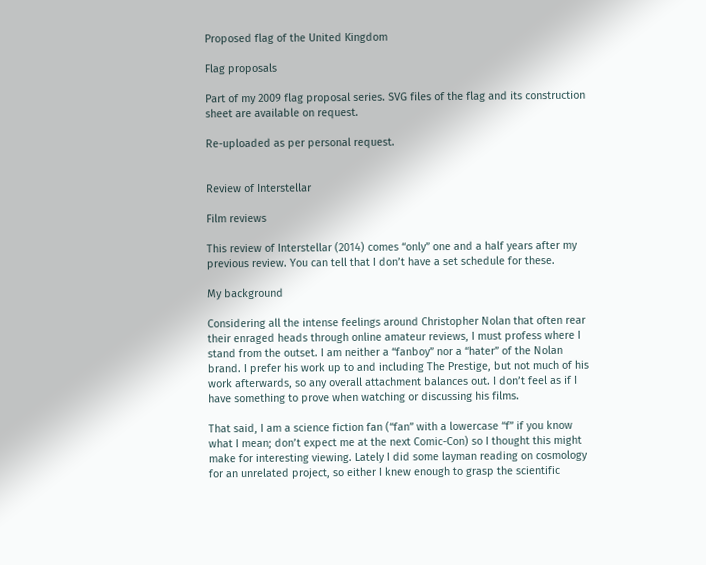Proposed flag of the United Kingdom

Flag proposals

Part of my 2009 flag proposal series. SVG files of the flag and its construction sheet are available on request.

Re-uploaded as per personal request.


Review of Interstellar

Film reviews

This review of Interstellar (2014) comes “only” one and a half years after my previous review. You can tell that I don’t have a set schedule for these.

My background

Considering all the intense feelings around Christopher Nolan that often rear their enraged heads through online amateur reviews, I must profess where I stand from the outset. I am neither a “fanboy” nor a “hater” of the Nolan brand. I prefer his work up to and including The Prestige, but not much of his work afterwards, so any overall attachment balances out. I don’t feel as if I have something to prove when watching or discussing his films.

That said, I am a science fiction fan (“fan” with a lowercase “f” if you know what I mean; don’t expect me at the next Comic-Con) so I thought this might make for interesting viewing. Lately I did some layman reading on cosmology for an unrelated project, so either I knew enough to grasp the scientific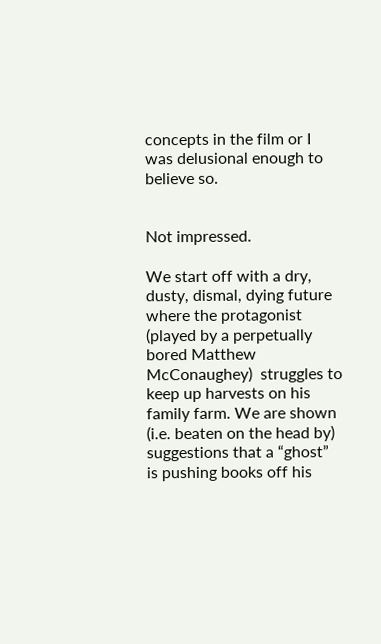concepts in the film or I was delusional enough to believe so.


Not impressed.

We start off with a dry, dusty, dismal, dying future where the protagonist (played by a perpetually bored Matthew McConaughey)  struggles to keep up harvests on his family farm. We are shown (i.e. beaten on the head by) suggestions that a “ghost” is pushing books off his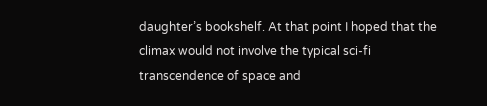daughter’s bookshelf. At that point I hoped that the climax would not involve the typical sci-fi transcendence of space and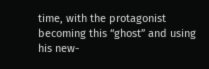time, with the protagonist becoming this “ghost” and using his new-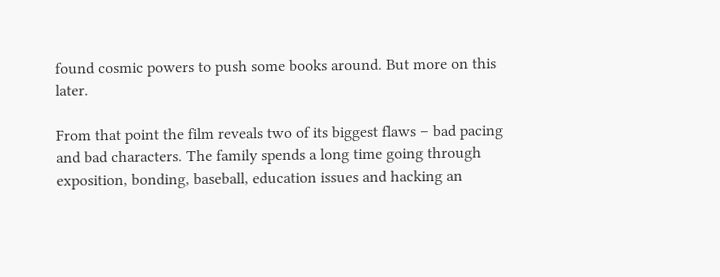found cosmic powers to push some books around. But more on this later.

From that point the film reveals two of its biggest flaws – bad pacing and bad characters. The family spends a long time going through exposition, bonding, baseball, education issues and hacking an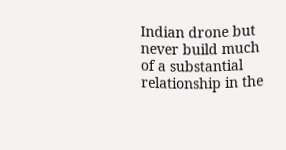Indian drone but never build much of a substantial relationship in the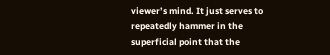viewer’s mind. It just serves to repeatedly hammer in the superficial point that the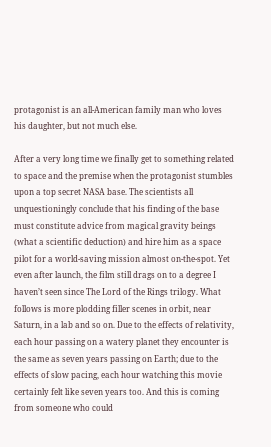protagonist is an all-American family man who loves his daughter, but not much else.

After a very long time we finally get to something related to space and the premise when the protagonist stumbles upon a top secret NASA base. The scientists all unquestioningly conclude that his finding of the base must constitute advice from magical gravity beings (what a scientific deduction) and hire him as a space pilot for a world-saving mission almost on-the-spot. Yet even after launch, the film still drags on to a degree I haven’t seen since The Lord of the Rings trilogy. What follows is more plodding filler scenes in orbit, near Saturn, in a lab and so on. Due to the effects of relativity, each hour passing on a watery planet they encounter is the same as seven years passing on Earth; due to the effects of slow pacing, each hour watching this movie certainly felt like seven years too. And this is coming from someone who could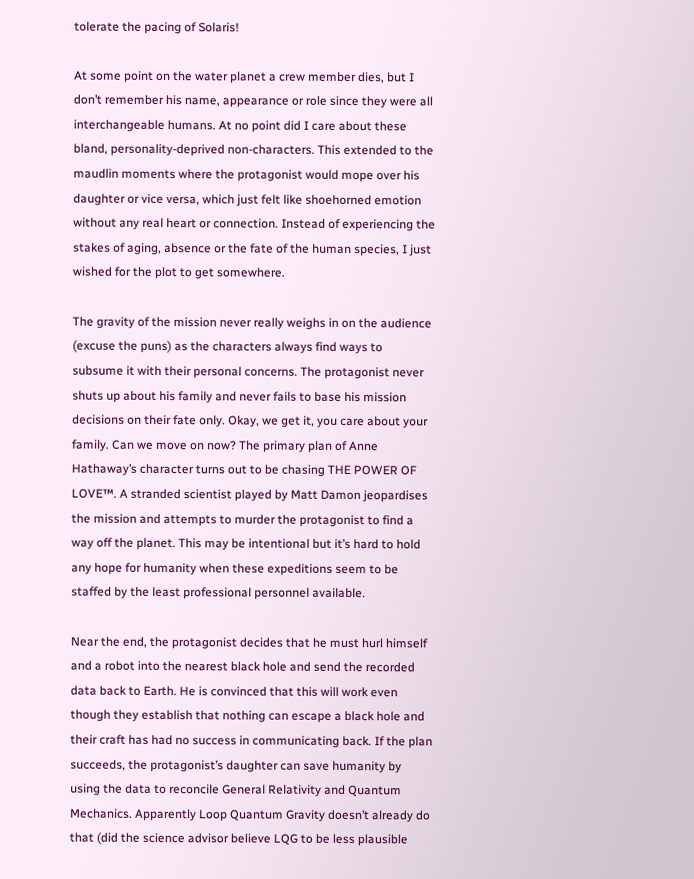tolerate the pacing of Solaris!

At some point on the water planet a crew member dies, but I don’t remember his name, appearance or role since they were all interchangeable humans. At no point did I care about these bland, personality-deprived non-characters. This extended to the maudlin moments where the protagonist would mope over his daughter or vice versa, which just felt like shoehorned emotion without any real heart or connection. Instead of experiencing the stakes of aging, absence or the fate of the human species, I just wished for the plot to get somewhere.

The gravity of the mission never really weighs in on the audience (excuse the puns) as the characters always find ways to subsume it with their personal concerns. The protagonist never shuts up about his family and never fails to base his mission decisions on their fate only. Okay, we get it, you care about your family. Can we move on now? The primary plan of Anne Hathaway’s character turns out to be chasing THE POWER OF LOVE™. A stranded scientist played by Matt Damon jeopardises the mission and attempts to murder the protagonist to find a way off the planet. This may be intentional but it’s hard to hold any hope for humanity when these expeditions seem to be staffed by the least professional personnel available.

Near the end, the protagonist decides that he must hurl himself and a robot into the nearest black hole and send the recorded data back to Earth. He is convinced that this will work even though they establish that nothing can escape a black hole and their craft has had no success in communicating back. If the plan succeeds, the protagonist’s daughter can save humanity by using the data to reconcile General Relativity and Quantum Mechanics. Apparently Loop Quantum Gravity doesn’t already do that (did the science advisor believe LQG to be less plausible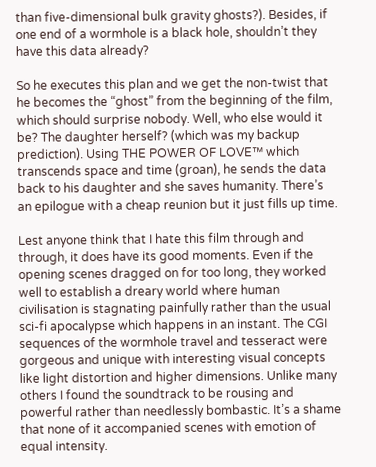than five-dimensional bulk gravity ghosts?). Besides, if one end of a wormhole is a black hole, shouldn’t they have this data already?

So he executes this plan and we get the non-twist that he becomes the “ghost” from the beginning of the film, which should surprise nobody. Well, who else would it be? The daughter herself? (which was my backup prediction). Using THE POWER OF LOVE™ which transcends space and time (groan), he sends the data back to his daughter and she saves humanity. There’s an epilogue with a cheap reunion but it just fills up time.

Lest anyone think that I hate this film through and through, it does have its good moments. Even if the opening scenes dragged on for too long, they worked well to establish a dreary world where human civilisation is stagnating painfully rather than the usual sci-fi apocalypse which happens in an instant. The CGI sequences of the wormhole travel and tesseract were gorgeous and unique with interesting visual concepts like light distortion and higher dimensions. Unlike many others I found the soundtrack to be rousing and powerful rather than needlessly bombastic. It’s a shame that none of it accompanied scenes with emotion of equal intensity.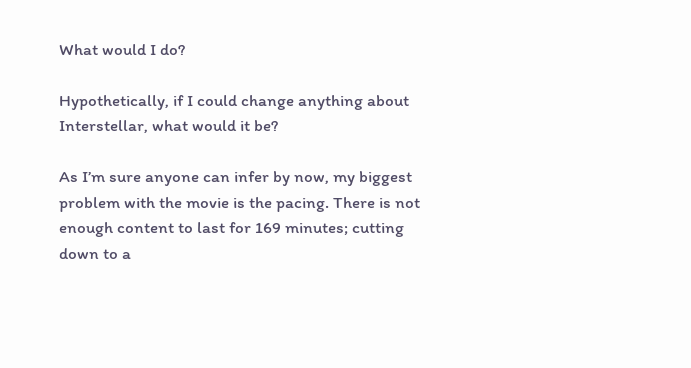What would I do?

Hypothetically, if I could change anything about Interstellar, what would it be?

As I’m sure anyone can infer by now, my biggest problem with the movie is the pacing. There is not enough content to last for 169 minutes; cutting down to a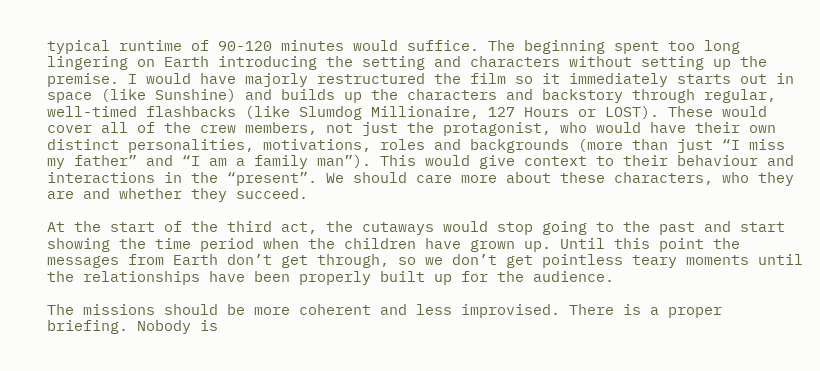typical runtime of 90-120 minutes would suffice. The beginning spent too long lingering on Earth introducing the setting and characters without setting up the premise. I would have majorly restructured the film so it immediately starts out in space (like Sunshine) and builds up the characters and backstory through regular, well-timed flashbacks (like Slumdog Millionaire, 127 Hours or LOST). These would cover all of the crew members, not just the protagonist, who would have their own distinct personalities, motivations, roles and backgrounds (more than just “I miss my father” and “I am a family man”). This would give context to their behaviour and interactions in the “present”. We should care more about these characters, who they are and whether they succeed.

At the start of the third act, the cutaways would stop going to the past and start showing the time period when the children have grown up. Until this point the messages from Earth don’t get through, so we don’t get pointless teary moments until the relationships have been properly built up for the audience.

The missions should be more coherent and less improvised. There is a proper briefing. Nobody is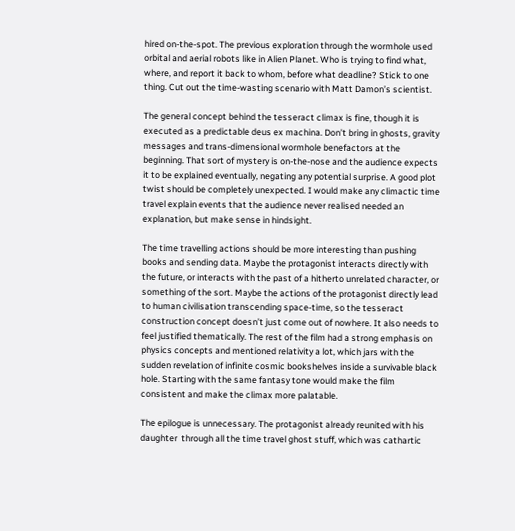hired on-the-spot. The previous exploration through the wormhole used orbital and aerial robots like in Alien Planet. Who is trying to find what, where, and report it back to whom, before what deadline? Stick to one thing. Cut out the time-wasting scenario with Matt Damon’s scientist.

The general concept behind the tesseract climax is fine, though it is executed as a predictable deus ex machina. Don’t bring in ghosts, gravity messages and trans-dimensional wormhole benefactors at the beginning. That sort of mystery is on-the-nose and the audience expects it to be explained eventually, negating any potential surprise. A good plot twist should be completely unexpected. I would make any climactic time travel explain events that the audience never realised needed an explanation, but make sense in hindsight.

The time travelling actions should be more interesting than pushing books and sending data. Maybe the protagonist interacts directly with the future, or interacts with the past of a hitherto unrelated character, or something of the sort. Maybe the actions of the protagonist directly lead to human civilisation transcending space-time, so the tesseract construction concept doesn’t just come out of nowhere. It also needs to feel justified thematically. The rest of the film had a strong emphasis on physics concepts and mentioned relativity a lot, which jars with the sudden revelation of infinite cosmic bookshelves inside a survivable black hole. Starting with the same fantasy tone would make the film consistent and make the climax more palatable.

The epilogue is unnecessary. The protagonist already reunited with his daughter  through all the time travel ghost stuff, which was cathartic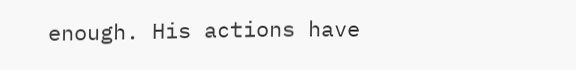enough. His actions have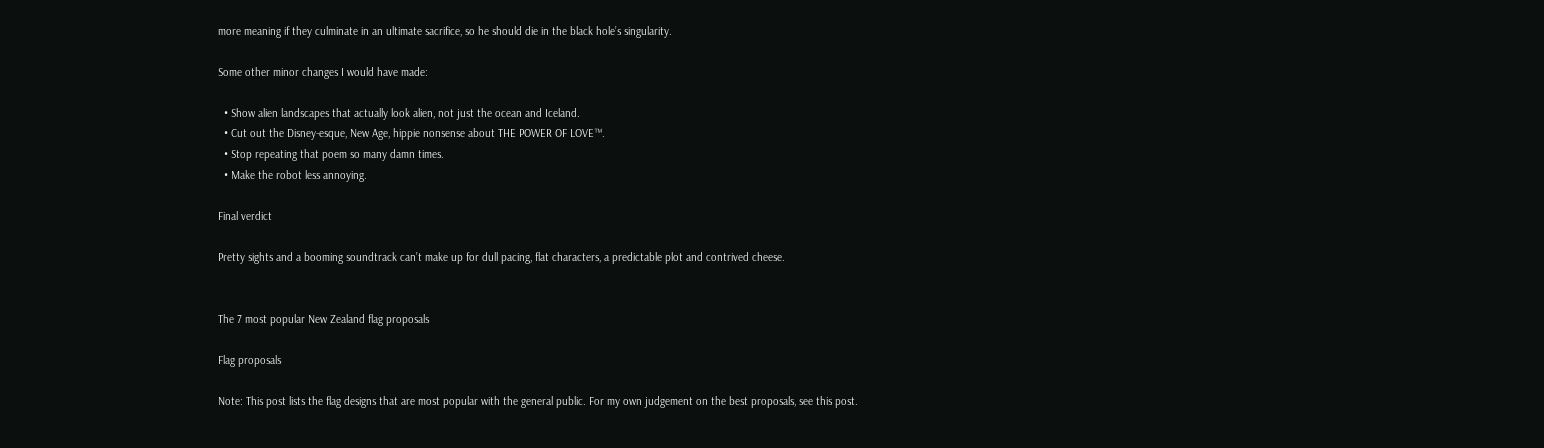more meaning if they culminate in an ultimate sacrifice, so he should die in the black hole’s singularity.

Some other minor changes I would have made:

  • Show alien landscapes that actually look alien, not just the ocean and Iceland.
  • Cut out the Disney-esque, New Age, hippie nonsense about THE POWER OF LOVE™.
  • Stop repeating that poem so many damn times.
  • Make the robot less annoying.

Final verdict

Pretty sights and a booming soundtrack can’t make up for dull pacing, flat characters, a predictable plot and contrived cheese.


The 7 most popular New Zealand flag proposals

Flag proposals

Note: This post lists the flag designs that are most popular with the general public. For my own judgement on the best proposals, see this post.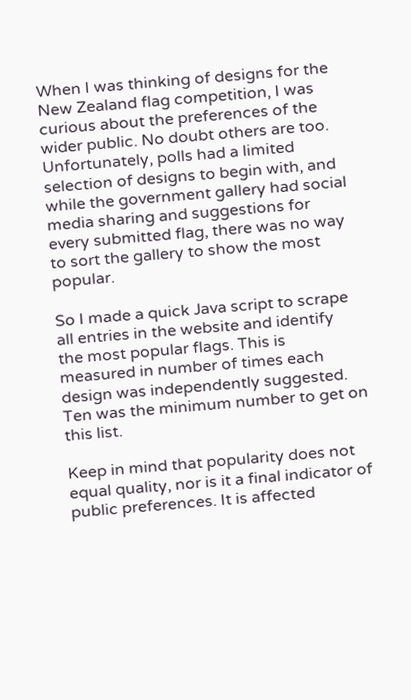When I was thinking of designs for the New Zealand flag competition, I was curious about the preferences of the wider public. No doubt others are too. Unfortunately, polls had a limited selection of designs to begin with, and while the government gallery had social media sharing and suggestions for every submitted flag, there was no way to sort the gallery to show the most popular.

So I made a quick Java script to scrape all entries in the website and identify the most popular flags. This is measured in number of times each design was independently suggested. Ten was the minimum number to get on this list.

Keep in mind that popularity does not equal quality, nor is it a final indicator of public preferences. It is affected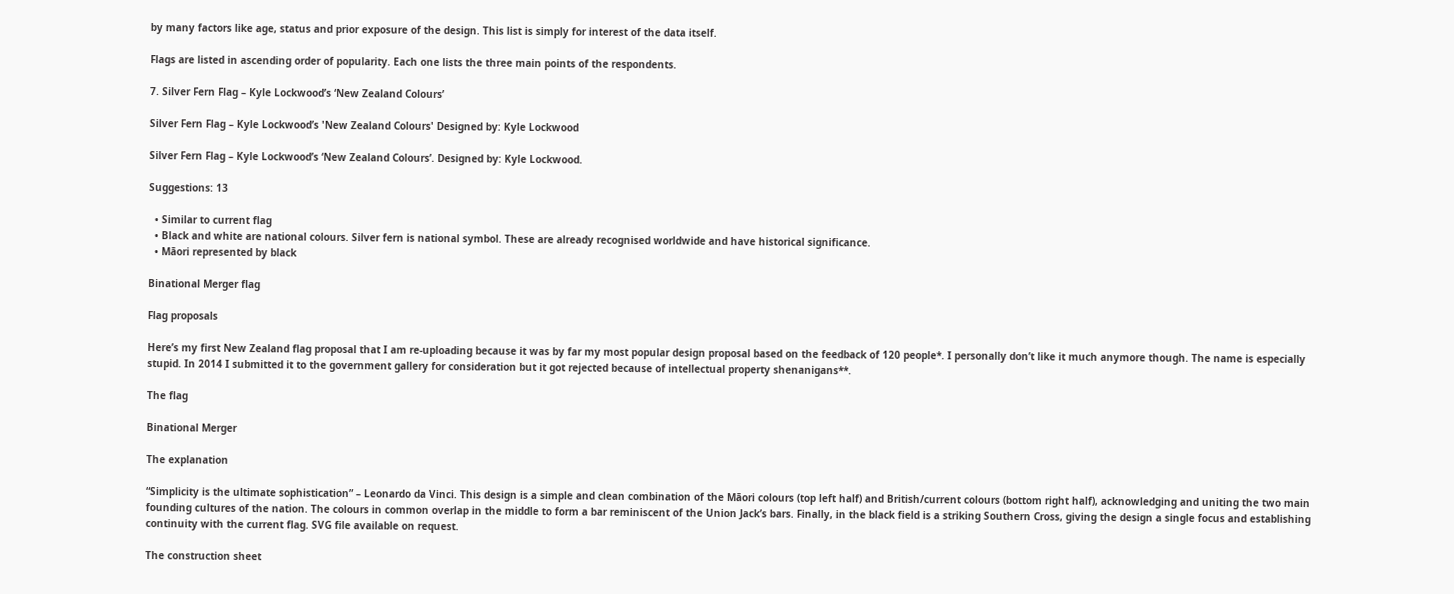by many factors like age, status and prior exposure of the design. This list is simply for interest of the data itself.

Flags are listed in ascending order of popularity. Each one lists the three main points of the respondents.

7. Silver Fern Flag – Kyle Lockwood’s ‘New Zealand Colours’

Silver Fern Flag – Kyle Lockwood’s 'New Zealand Colours' Designed by: Kyle Lockwood

Silver Fern Flag – Kyle Lockwood’s ‘New Zealand Colours’. Designed by: Kyle Lockwood.

Suggestions: 13

  • Similar to current flag
  • Black and white are national colours. Silver fern is national symbol. These are already recognised worldwide and have historical significance.
  • Māori represented by black

Binational Merger flag

Flag proposals

Here’s my first New Zealand flag proposal that I am re-uploading because it was by far my most popular design proposal based on the feedback of 120 people*. I personally don’t like it much anymore though. The name is especially stupid. In 2014 I submitted it to the government gallery for consideration but it got rejected because of intellectual property shenanigans**.

The flag

Binational Merger

The explanation

“Simplicity is the ultimate sophistication” – Leonardo da Vinci. This design is a simple and clean combination of the Māori colours (top left half) and British/current colours (bottom right half), acknowledging and uniting the two main founding cultures of the nation. The colours in common overlap in the middle to form a bar reminiscent of the Union Jack’s bars. Finally, in the black field is a striking Southern Cross, giving the design a single focus and establishing continuity with the current flag. SVG file available on request.

The construction sheet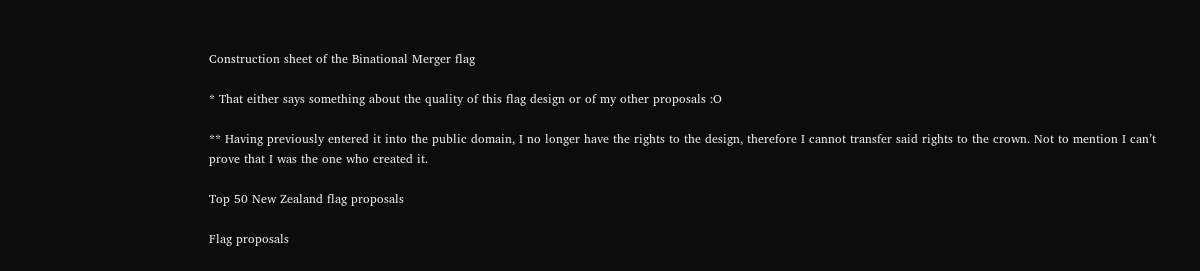Construction sheet of the Binational Merger flag

* That either says something about the quality of this flag design or of my other proposals :O

** Having previously entered it into the public domain, I no longer have the rights to the design, therefore I cannot transfer said rights to the crown. Not to mention I can’t prove that I was the one who created it.

Top 50 New Zealand flag proposals

Flag proposals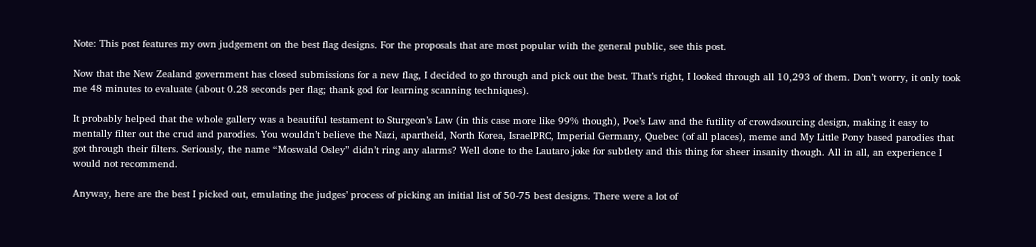Note: This post features my own judgement on the best flag designs. For the proposals that are most popular with the general public, see this post.

Now that the New Zealand government has closed submissions for a new flag, I decided to go through and pick out the best. That’s right, I looked through all 10,293 of them. Don’t worry, it only took me 48 minutes to evaluate (about 0.28 seconds per flag; thank god for learning scanning techniques).

It probably helped that the whole gallery was a beautiful testament to Sturgeon’s Law (in this case more like 99% though), Poe’s Law and the futility of crowdsourcing design, making it easy to mentally filter out the crud and parodies. You wouldn’t believe the Nazi, apartheid, North Korea, IsraelPRC, Imperial Germany, Quebec (of all places), meme and My Little Pony based parodies that got through their filters. Seriously, the name “Moswald Osley” didn’t ring any alarms? Well done to the Lautaro joke for subtlety and this thing for sheer insanity though. All in all, an experience I would not recommend.

Anyway, here are the best I picked out, emulating the judges’ process of picking an initial list of 50-75 best designs. There were a lot of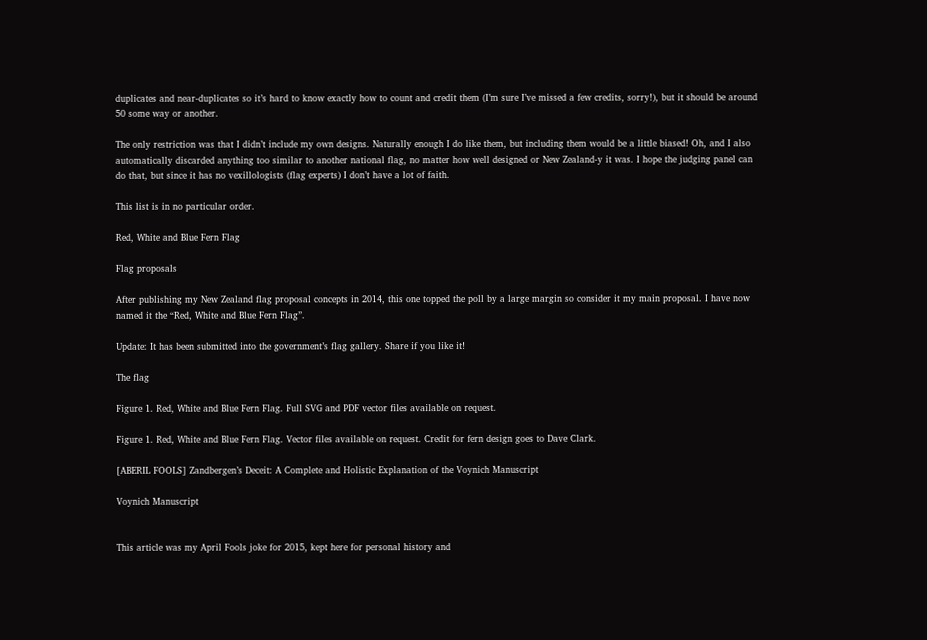duplicates and near-duplicates so it’s hard to know exactly how to count and credit them (I’m sure I’ve missed a few credits, sorry!), but it should be around 50 some way or another.

The only restriction was that I didn’t include my own designs. Naturally enough I do like them, but including them would be a little biased! Oh, and I also automatically discarded anything too similar to another national flag, no matter how well designed or New Zealand-y it was. I hope the judging panel can do that, but since it has no vexillologists (flag experts) I don’t have a lot of faith.

This list is in no particular order.

Red, White and Blue Fern Flag

Flag proposals

After publishing my New Zealand flag proposal concepts in 2014, this one topped the poll by a large margin so consider it my main proposal. I have now named it the “Red, White and Blue Fern Flag”.

Update: It has been submitted into the government’s flag gallery. Share if you like it!

The flag

Figure 1. Red, White and Blue Fern Flag. Full SVG and PDF vector files available on request.

Figure 1. Red, White and Blue Fern Flag. Vector files available on request. Credit for fern design goes to Dave Clark.

[ABERIL FOOLS] Zandbergen’s Deceit: A Complete and Holistic Explanation of the Voynich Manuscript

Voynich Manuscript


This article was my April Fools joke for 2015, kept here for personal history and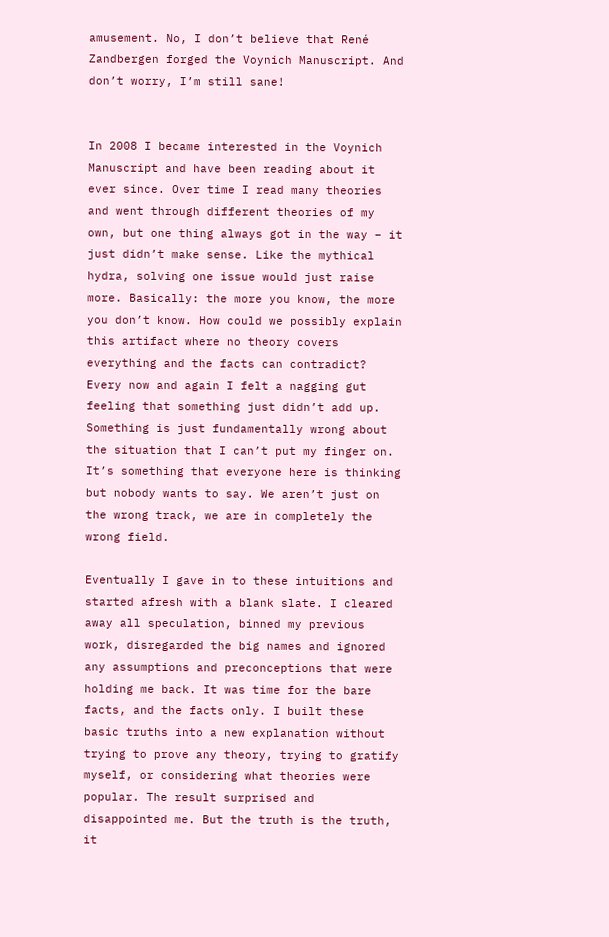amusement. No, I don’t believe that René Zandbergen forged the Voynich Manuscript. And don’t worry, I’m still sane!


In 2008 I became interested in the Voynich Manuscript and have been reading about it ever since. Over time I read many theories and went through different theories of my own, but one thing always got in the way – it just didn’t make sense. Like the mythical hydra, solving one issue would just raise more. Basically: the more you know, the more you don’t know. How could we possibly explain this artifact where no theory covers everything and the facts can contradict? Every now and again I felt a nagging gut feeling that something just didn’t add up. Something is just fundamentally wrong about the situation that I can’t put my finger on. It’s something that everyone here is thinking but nobody wants to say. We aren’t just on the wrong track, we are in completely the wrong field.

Eventually I gave in to these intuitions and started afresh with a blank slate. I cleared away all speculation, binned my previous work, disregarded the big names and ignored any assumptions and preconceptions that were holding me back. It was time for the bare facts, and the facts only. I built these basic truths into a new explanation without trying to prove any theory, trying to gratify myself, or considering what theories were popular. The result surprised and disappointed me. But the truth is the truth, it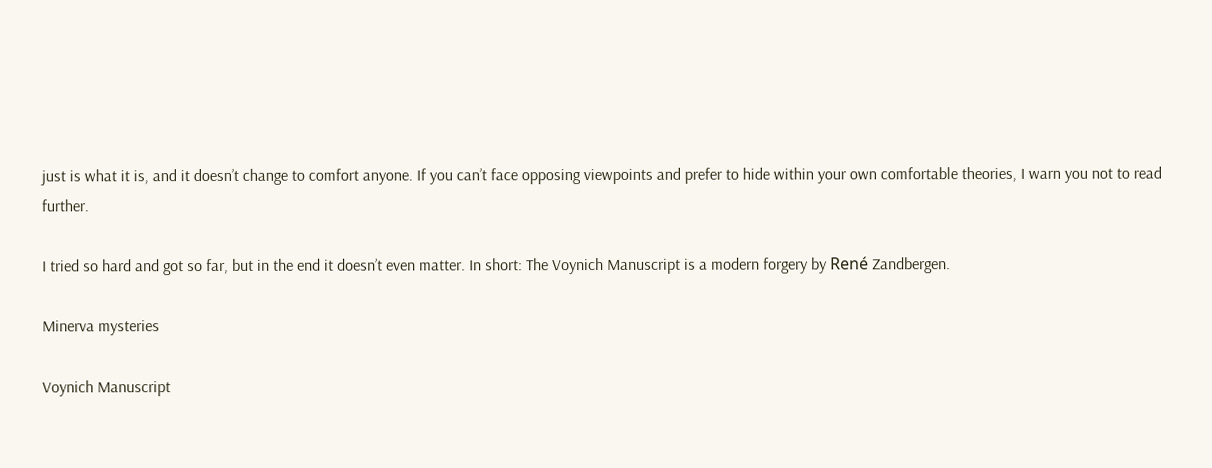just is what it is, and it doesn’t change to comfort anyone. If you can’t face opposing viewpoints and prefer to hide within your own comfortable theories, I warn you not to read further.

I tried so hard and got so far, but in the end it doesn’t even matter. In short: The Voynich Manuscript is a modern forgery by René Zandbergen.

Minerva mysteries

Voynich Manuscript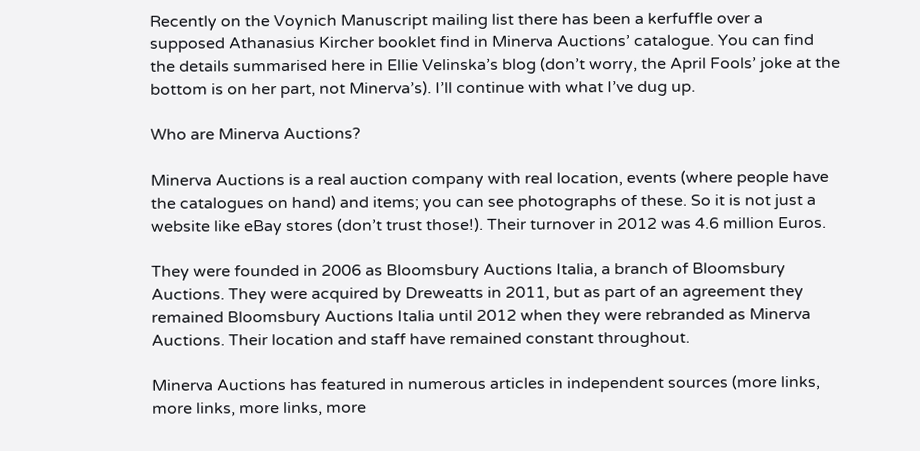Recently on the Voynich Manuscript mailing list there has been a kerfuffle over a supposed Athanasius Kircher booklet find in Minerva Auctions’ catalogue. You can find the details summarised here in Ellie Velinska’s blog (don’t worry, the April Fools’ joke at the bottom is on her part, not Minerva’s). I’ll continue with what I’ve dug up.

Who are Minerva Auctions?

Minerva Auctions is a real auction company with real location, events (where people have the catalogues on hand) and items; you can see photographs of these. So it is not just a website like eBay stores (don’t trust those!). Their turnover in 2012 was 4.6 million Euros.

They were founded in 2006 as Bloomsbury Auctions Italia, a branch of Bloomsbury Auctions. They were acquired by Dreweatts in 2011, but as part of an agreement they remained Bloomsbury Auctions Italia until 2012 when they were rebranded as Minerva Auctions. Their location and staff have remained constant throughout.

Minerva Auctions has featured in numerous articles in independent sources (more links, more links, more links, more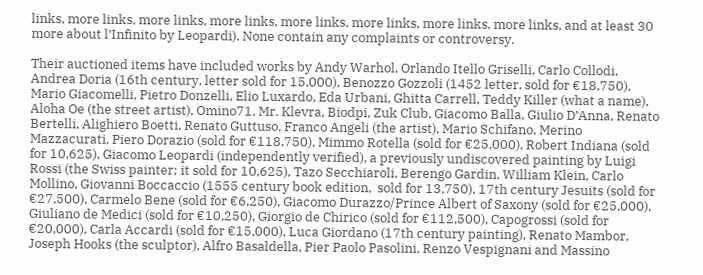links, more links, more links, more links, more links, more links, more links, more links, and at least 30 more about l’Infinito by Leopardi). None contain any complaints or controversy.

Their auctioned items have included works by Andy Warhol, Orlando Itello Griselli, Carlo Collodi, Andrea Doria (16th century, letter sold for 15,000), Benozzo Gozzoli (1452 letter, sold for €18,750), Mario Giacomelli, Pietro Donzelli, Elio Luxardo, Eda Urbani, Ghitta Carrell, Teddy Killer (what a name), Aloha Oe (the street artist), Omino71, Mr. Klevra, Biodpi, Zuk Club, Giacomo Balla, Giulio D’Anna, Renato Bertelli, Alighiero Boetti, Renato Guttuso, Franco Angeli (the artist), Mario Schifano, Merino Mazzacurati, Piero Dorazio (sold for €118,750), Mimmo Rotella (sold for €25,000), Robert Indiana (sold for 10,625), Giacomo Leopardi (independently verified), a previously undiscovered painting by Luigi Rossi (the Swiss painter; it sold for 10,625), Tazo Secchiaroli, Berengo Gardin, William Klein, Carlo Mollino, Giovanni Boccaccio (1555 century book edition,  sold for 13,750), 17th century Jesuits (sold for €27,500), Carmelo Bene (sold for €6,250), Giacomo Durazzo/Prince Albert of Saxony (sold for €25,000), Giuliano de Medici (sold for €10,250), Giorgio de Chirico (sold for €112,500), Capogrossi (sold for €20,000), Carla Accardi (sold for €15,000), Luca Giordano (17th century painting), Renato Mambor, Joseph Hooks (the sculptor), Alfro Basaldella, Pier Paolo Pasolini, Renzo Vespignani and Massino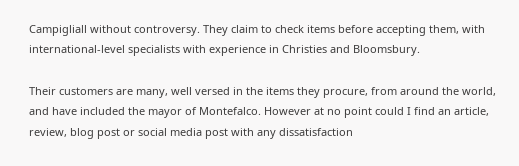Campigliall without controversy. They claim to check items before accepting them, with international-level specialists with experience in Christies and Bloomsbury.

Their customers are many, well versed in the items they procure, from around the world, and have included the mayor of Montefalco. However at no point could I find an article, review, blog post or social media post with any dissatisfaction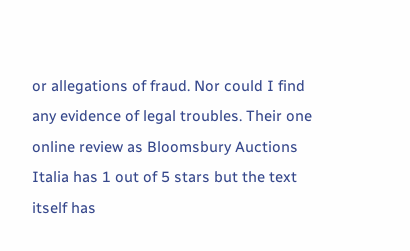or allegations of fraud. Nor could I find any evidence of legal troubles. Their one online review as Bloomsbury Auctions Italia has 1 out of 5 stars but the text itself has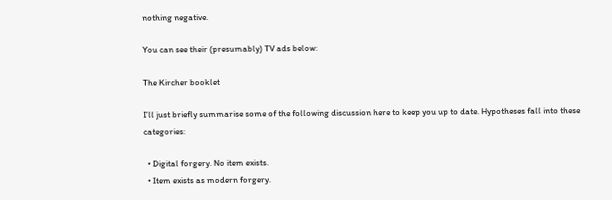nothing negative.

You can see their (presumably) TV ads below:

The Kircher booklet

I’ll just briefly summarise some of the following discussion here to keep you up to date. Hypotheses fall into these categories:

  • Digital forgery. No item exists.
  • Item exists as modern forgery.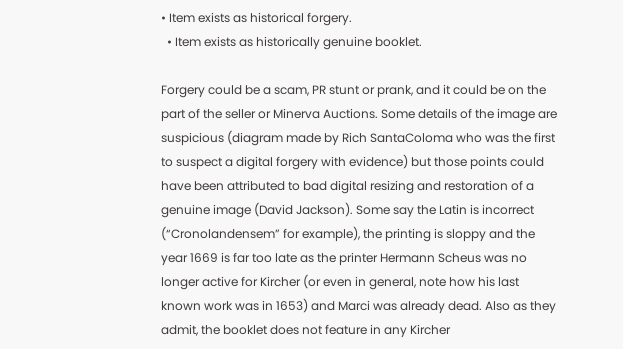• Item exists as historical forgery.
  • Item exists as historically genuine booklet.

Forgery could be a scam, PR stunt or prank, and it could be on the part of the seller or Minerva Auctions. Some details of the image are suspicious (diagram made by Rich SantaColoma who was the first to suspect a digital forgery with evidence) but those points could have been attributed to bad digital resizing and restoration of a genuine image (David Jackson). Some say the Latin is incorrect (“Cronolandensem” for example), the printing is sloppy and the year 1669 is far too late as the printer Hermann Scheus was no longer active for Kircher (or even in general, note how his last known work was in 1653) and Marci was already dead. Also as they admit, the booklet does not feature in any Kircher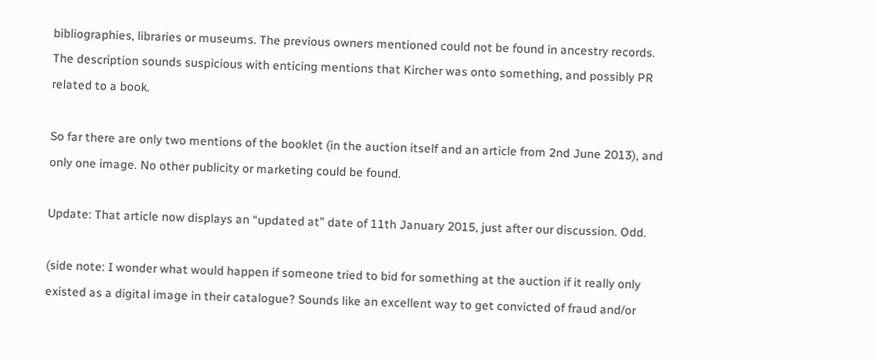bibliographies, libraries or museums. The previous owners mentioned could not be found in ancestry records. The description sounds suspicious with enticing mentions that Kircher was onto something, and possibly PR related to a book.

So far there are only two mentions of the booklet (in the auction itself and an article from 2nd June 2013), and only one image. No other publicity or marketing could be found.

Update: That article now displays an “updated at” date of 11th January 2015, just after our discussion. Odd.

(side note: I wonder what would happen if someone tried to bid for something at the auction if it really only existed as a digital image in their catalogue? Sounds like an excellent way to get convicted of fraud and/or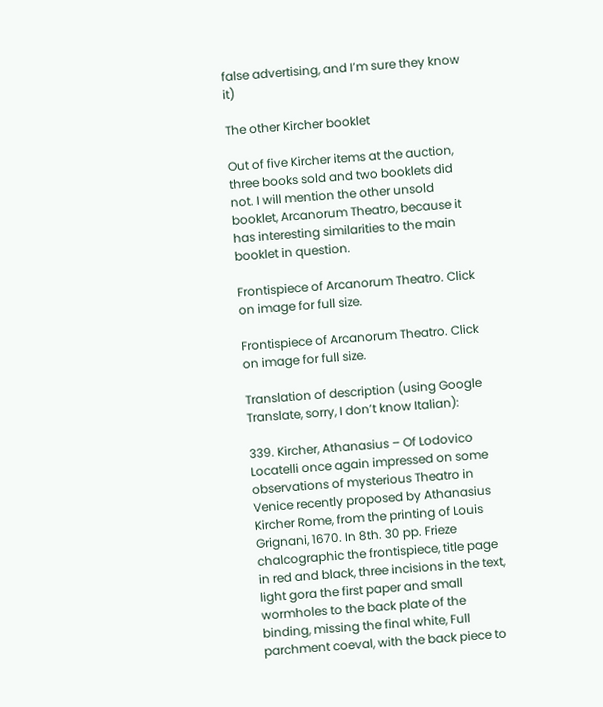false advertising, and I’m sure they know it)

The other Kircher booklet

Out of five Kircher items at the auction, three books sold and two booklets did not. I will mention the other unsold booklet, Arcanorum Theatro, because it has interesting similarities to the main booklet in question.

Frontispiece of Arcanorum Theatro. Click on image for full size.

Frontispiece of Arcanorum Theatro. Click on image for full size.

Translation of description (using Google Translate, sorry, I don’t know Italian):

339. Kircher, Athanasius – Of Lodovico Locatelli once again impressed on some observations of mysterious Theatro in Venice recently proposed by Athanasius Kircher Rome, from the printing of Louis Grignani, 1670. In 8th. 30 pp. Frieze chalcographic the frontispiece, title page in red and black, three incisions in the text, light gora the first paper and small wormholes to the back plate of the binding, missing the final white, Full parchment coeval, with the back piece to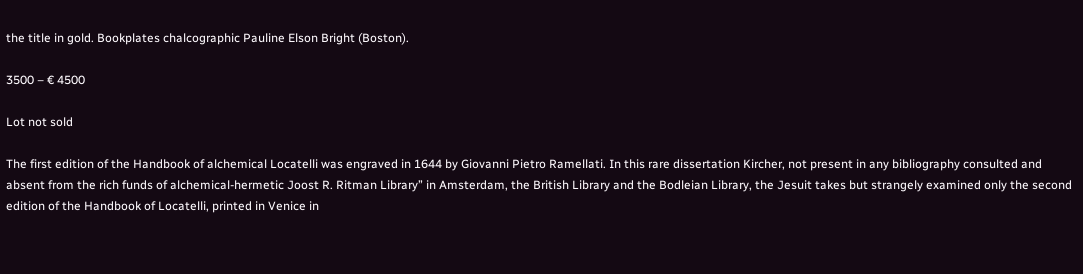the title in gold. Bookplates chalcographic Pauline Elson Bright (Boston).

3500 – € 4500

Lot not sold

The first edition of the Handbook of alchemical Locatelli was engraved in 1644 by Giovanni Pietro Ramellati. In this rare dissertation Kircher, not present in any bibliography consulted and absent from the rich funds of alchemical-hermetic Joost R. Ritman Library” in Amsterdam, the British Library and the Bodleian Library, the Jesuit takes but strangely examined only the second edition of the Handbook of Locatelli, printed in Venice in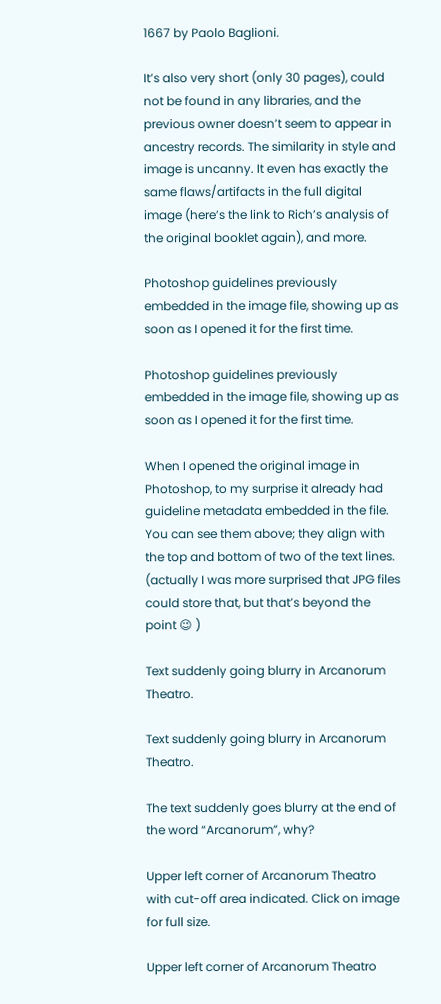1667 by Paolo Baglioni.

It’s also very short (only 30 pages), could not be found in any libraries, and the previous owner doesn’t seem to appear in ancestry records. The similarity in style and image is uncanny. It even has exactly the same flaws/artifacts in the full digital image (here’s the link to Rich’s analysis of the original booklet again), and more.

Photoshop guidelines previously embedded in the image file, showing up as soon as I opened it for the first time.

Photoshop guidelines previously embedded in the image file, showing up as soon as I opened it for the first time.

When I opened the original image in Photoshop, to my surprise it already had guideline metadata embedded in the file. You can see them above; they align with the top and bottom of two of the text lines. (actually I was more surprised that JPG files could store that, but that’s beyond the point 😉 )

Text suddenly going blurry in Arcanorum Theatro.

Text suddenly going blurry in Arcanorum Theatro.

The text suddenly goes blurry at the end of the word “Arcanorum”, why?

Upper left corner of Arcanorum Theatro with cut-off area indicated. Click on image for full size.

Upper left corner of Arcanorum Theatro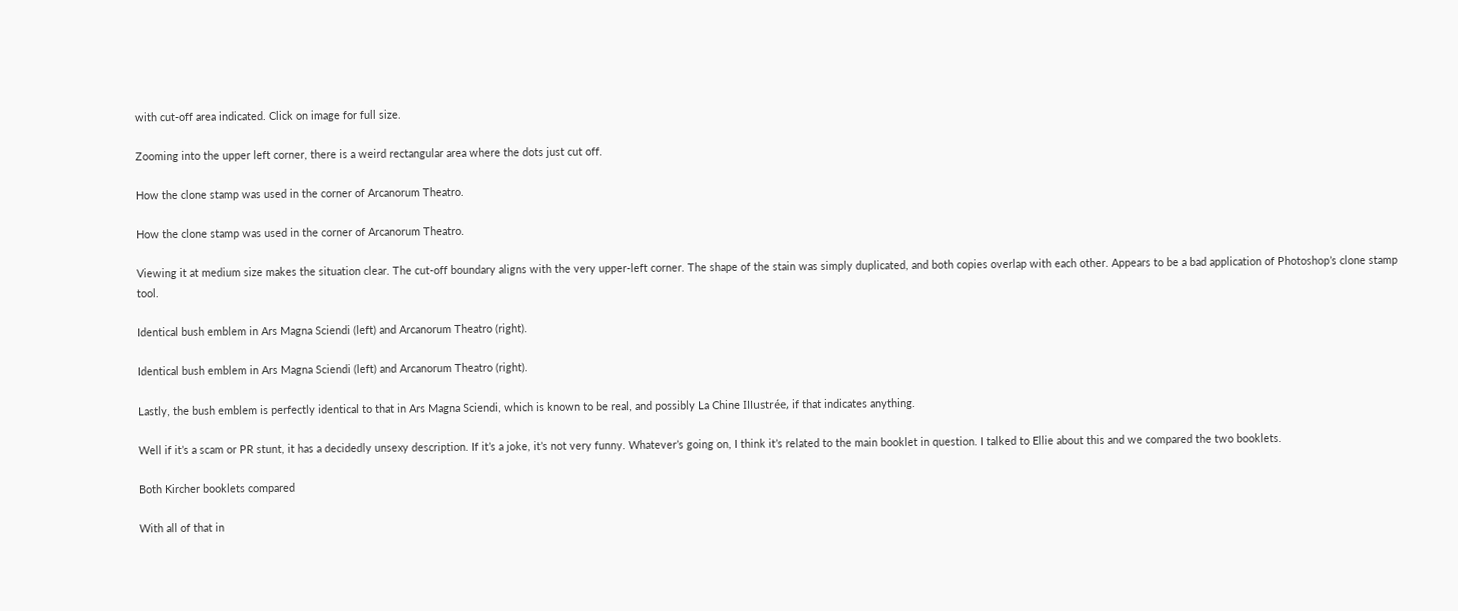with cut-off area indicated. Click on image for full size.

Zooming into the upper left corner, there is a weird rectangular area where the dots just cut off.

How the clone stamp was used in the corner of Arcanorum Theatro.

How the clone stamp was used in the corner of Arcanorum Theatro.

Viewing it at medium size makes the situation clear. The cut-off boundary aligns with the very upper-left corner. The shape of the stain was simply duplicated, and both copies overlap with each other. Appears to be a bad application of Photoshop’s clone stamp tool.

Identical bush emblem in Ars Magna Sciendi (left) and Arcanorum Theatro (right).

Identical bush emblem in Ars Magna Sciendi (left) and Arcanorum Theatro (right).

Lastly, the bush emblem is perfectly identical to that in Ars Magna Sciendi, which is known to be real, and possibly La Chine Illustrée, if that indicates anything.

Well if it’s a scam or PR stunt, it has a decidedly unsexy description. If it’s a joke, it’s not very funny. Whatever’s going on, I think it’s related to the main booklet in question. I talked to Ellie about this and we compared the two booklets.

Both Kircher booklets compared

With all of that in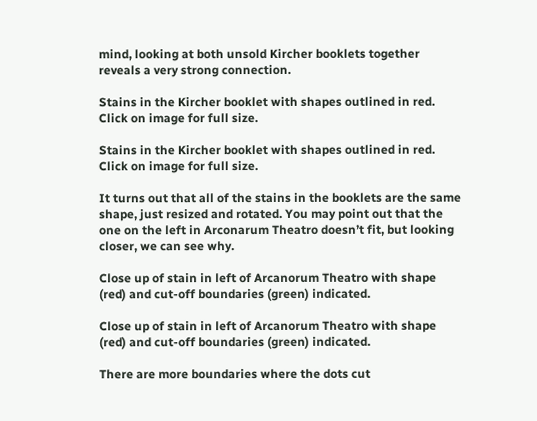mind, looking at both unsold Kircher booklets together reveals a very strong connection.

Stains in the Kircher booklet with shapes outlined in red. Click on image for full size.

Stains in the Kircher booklet with shapes outlined in red. Click on image for full size.

It turns out that all of the stains in the booklets are the same shape, just resized and rotated. You may point out that the one on the left in Arconarum Theatro doesn’t fit, but looking closer, we can see why.

Close up of stain in left of Arcanorum Theatro with shape (red) and cut-off boundaries (green) indicated.

Close up of stain in left of Arcanorum Theatro with shape (red) and cut-off boundaries (green) indicated.

There are more boundaries where the dots cut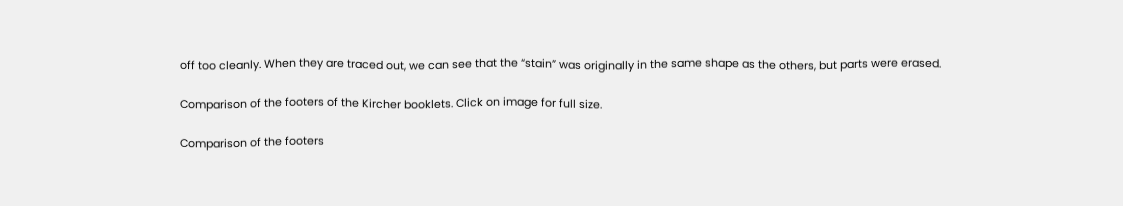off too cleanly. When they are traced out, we can see that the “stain” was originally in the same shape as the others, but parts were erased.

Comparison of the footers of the Kircher booklets. Click on image for full size.

Comparison of the footers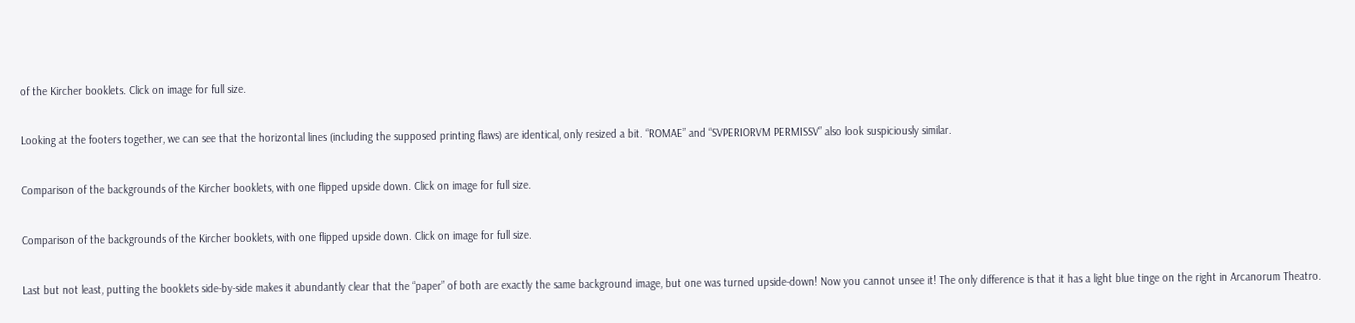of the Kircher booklets. Click on image for full size.

Looking at the footers together, we can see that the horizontal lines (including the supposed printing flaws) are identical, only resized a bit. “ROMAE” and “SVPERIORVM PERMISSV” also look suspiciously similar.

Comparison of the backgrounds of the Kircher booklets, with one flipped upside down. Click on image for full size.

Comparison of the backgrounds of the Kircher booklets, with one flipped upside down. Click on image for full size.

Last but not least, putting the booklets side-by-side makes it abundantly clear that the “paper” of both are exactly the same background image, but one was turned upside-down! Now you cannot unsee it! The only difference is that it has a light blue tinge on the right in Arcanorum Theatro.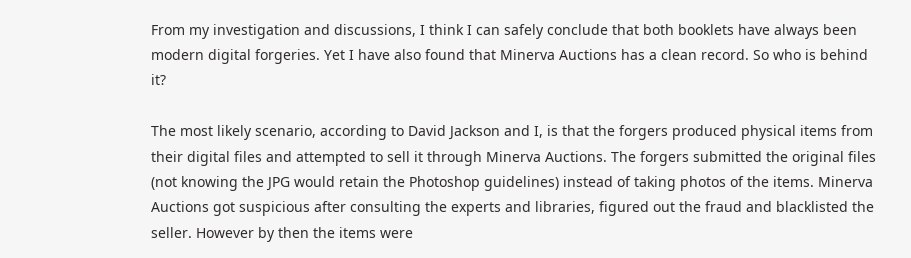From my investigation and discussions, I think I can safely conclude that both booklets have always been modern digital forgeries. Yet I have also found that Minerva Auctions has a clean record. So who is behind it?

The most likely scenario, according to David Jackson and I, is that the forgers produced physical items from their digital files and attempted to sell it through Minerva Auctions. The forgers submitted the original files (not knowing the JPG would retain the Photoshop guidelines) instead of taking photos of the items. Minerva Auctions got suspicious after consulting the experts and libraries, figured out the fraud and blacklisted the seller. However by then the items were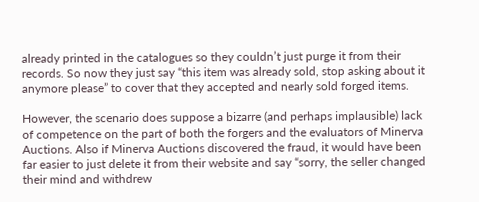already printed in the catalogues so they couldn’t just purge it from their records. So now they just say “this item was already sold, stop asking about it anymore please” to cover that they accepted and nearly sold forged items.

However, the scenario does suppose a bizarre (and perhaps implausible) lack of competence on the part of both the forgers and the evaluators of Minerva Auctions. Also if Minerva Auctions discovered the fraud, it would have been far easier to just delete it from their website and say “sorry, the seller changed their mind and withdrew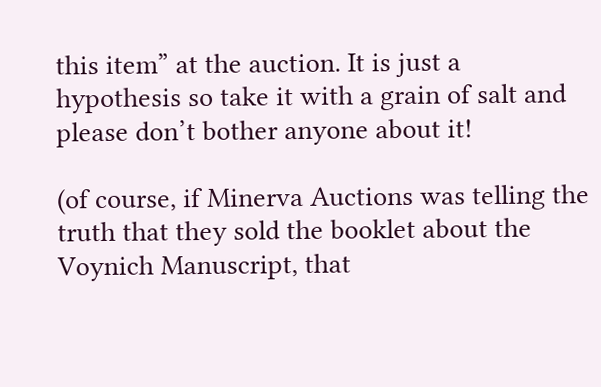this item” at the auction. It is just a hypothesis so take it with a grain of salt and please don’t bother anyone about it!

(of course, if Minerva Auctions was telling the truth that they sold the booklet about the Voynich Manuscript, that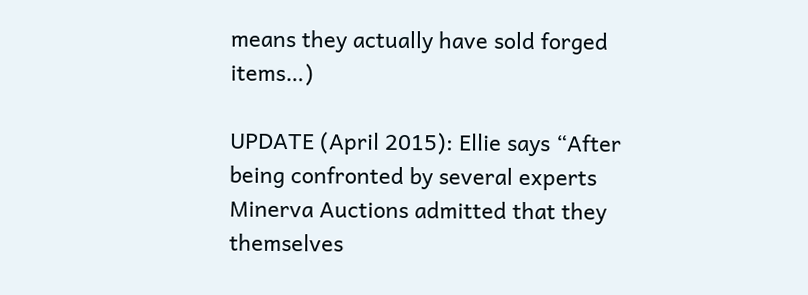means they actually have sold forged items…)

UPDATE (April 2015): Ellie says “After being confronted by several experts Minerva Auctions admitted that they themselves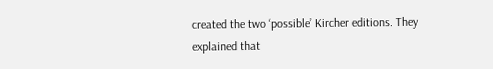created the two ‘possible’ Kircher editions. They explained that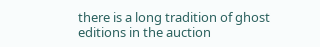there is a long tradition of ghost editions in the auction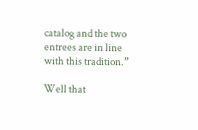catalog and the two entrees are in line with this tradition.”

Well that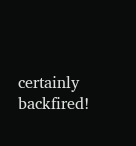certainly backfired!